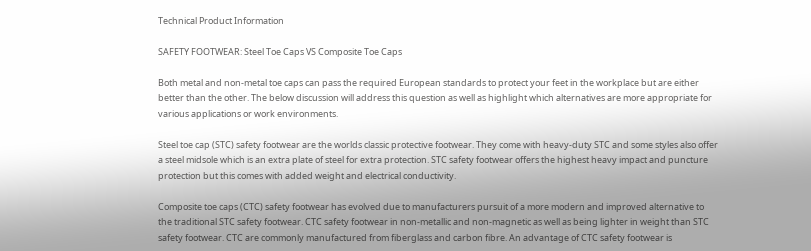Technical Product Information

SAFETY FOOTWEAR: Steel Toe Caps VS Composite Toe Caps

Both metal and non-metal toe caps can pass the required European standards to protect your feet in the workplace but are either better than the other. The below discussion will address this question as well as highlight which alternatives are more appropriate for various applications or work environments.

Steel toe cap (STC) safety footwear are the worlds classic protective footwear. They come with heavy-duty STC and some styles also offer a steel midsole which is an extra plate of steel for extra protection. STC safety footwear offers the highest heavy impact and puncture protection but this comes with added weight and electrical conductivity.

Composite toe caps (CTC) safety footwear has evolved due to manufacturers pursuit of a more modern and improved alternative to the traditional STC safety footwear. CTC safety footwear in non-metallic and non-magnetic as well as being lighter in weight than STC safety footwear. CTC are commonly manufactured from fiberglass and carbon fibre. An advantage of CTC safety footwear is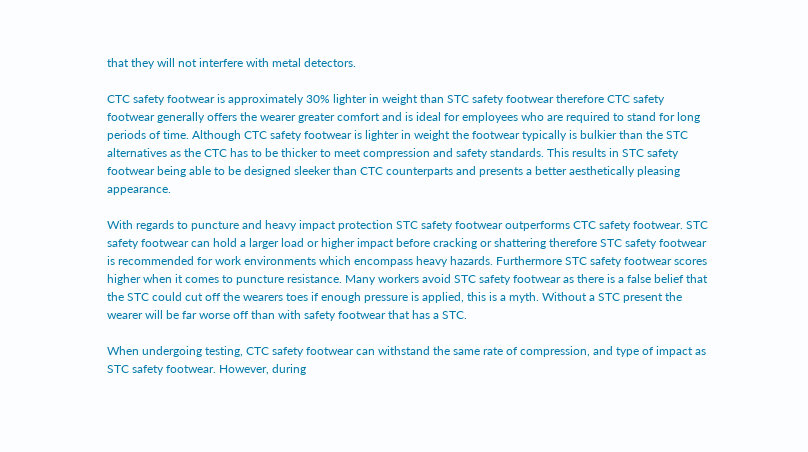that they will not interfere with metal detectors.

CTC safety footwear is approximately 30% lighter in weight than STC safety footwear therefore CTC safety footwear generally offers the wearer greater comfort and is ideal for employees who are required to stand for long periods of time. Although CTC safety footwear is lighter in weight the footwear typically is bulkier than the STC alternatives as the CTC has to be thicker to meet compression and safety standards. This results in STC safety footwear being able to be designed sleeker than CTC counterparts and presents a better aesthetically pleasing appearance.

With regards to puncture and heavy impact protection STC safety footwear outperforms CTC safety footwear. STC safety footwear can hold a larger load or higher impact before cracking or shattering therefore STC safety footwear is recommended for work environments which encompass heavy hazards. Furthermore STC safety footwear scores higher when it comes to puncture resistance. Many workers avoid STC safety footwear as there is a false belief that the STC could cut off the wearers toes if enough pressure is applied, this is a myth. Without a STC present the wearer will be far worse off than with safety footwear that has a STC.

When undergoing testing, CTC safety footwear can withstand the same rate of compression, and type of impact as STC safety footwear. However, during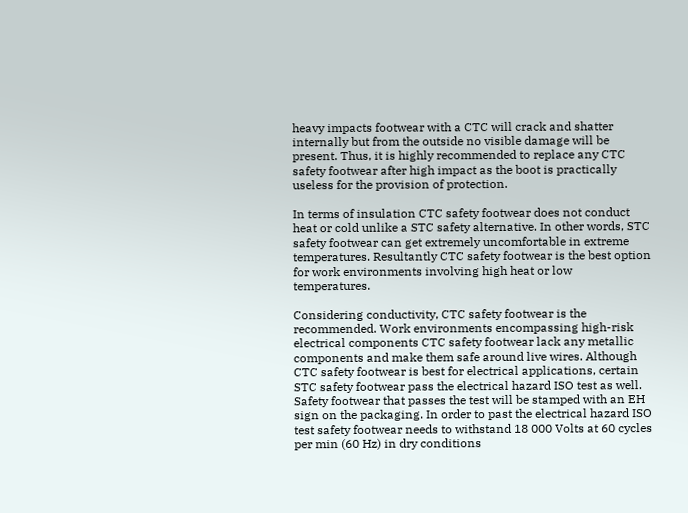heavy impacts footwear with a CTC will crack and shatter internally but from the outside no visible damage will be present. Thus, it is highly recommended to replace any CTC safety footwear after high impact as the boot is practically useless for the provision of protection.

In terms of insulation CTC safety footwear does not conduct heat or cold unlike a STC safety alternative. In other words, STC safety footwear can get extremely uncomfortable in extreme temperatures. Resultantly CTC safety footwear is the best option for work environments involving high heat or low temperatures.

Considering conductivity, CTC safety footwear is the recommended. Work environments encompassing high-risk electrical components CTC safety footwear lack any metallic components and make them safe around live wires. Although CTC safety footwear is best for electrical applications, certain STC safety footwear pass the electrical hazard ISO test as well. Safety footwear that passes the test will be stamped with an EH sign on the packaging. In order to past the electrical hazard ISO test safety footwear needs to withstand 18 000 Volts at 60 cycles per min (60 Hz) in dry conditions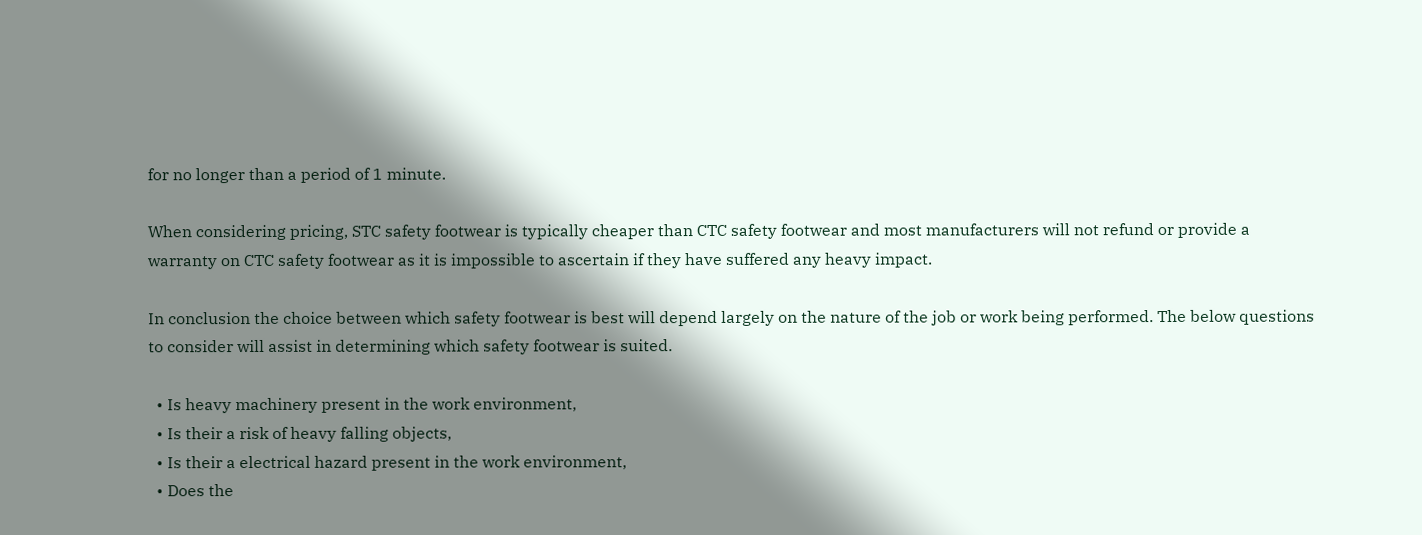for no longer than a period of 1 minute.

When considering pricing, STC safety footwear is typically cheaper than CTC safety footwear and most manufacturers will not refund or provide a warranty on CTC safety footwear as it is impossible to ascertain if they have suffered any heavy impact.

In conclusion the choice between which safety footwear is best will depend largely on the nature of the job or work being performed. The below questions to consider will assist in determining which safety footwear is suited.

  • Is heavy machinery present in the work environment,
  • Is their a risk of heavy falling objects,
  • Is their a electrical hazard present in the work environment,
  • Does the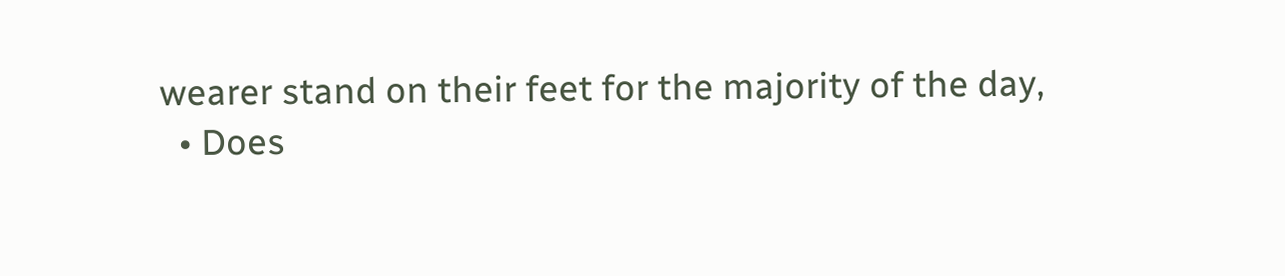wearer stand on their feet for the majority of the day,
  • Does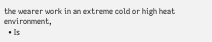the wearer work in an extreme cold or high heat environment,
  • Is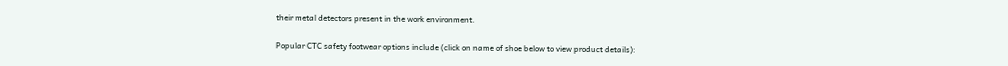their metal detectors present in the work environment.

Popular CTC safety footwear options include (click on name of shoe below to view product details):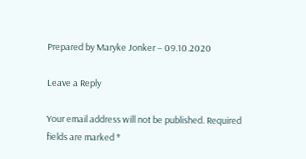Prepared by Maryke Jonker – 09.10.2020

Leave a Reply

Your email address will not be published. Required fields are marked *